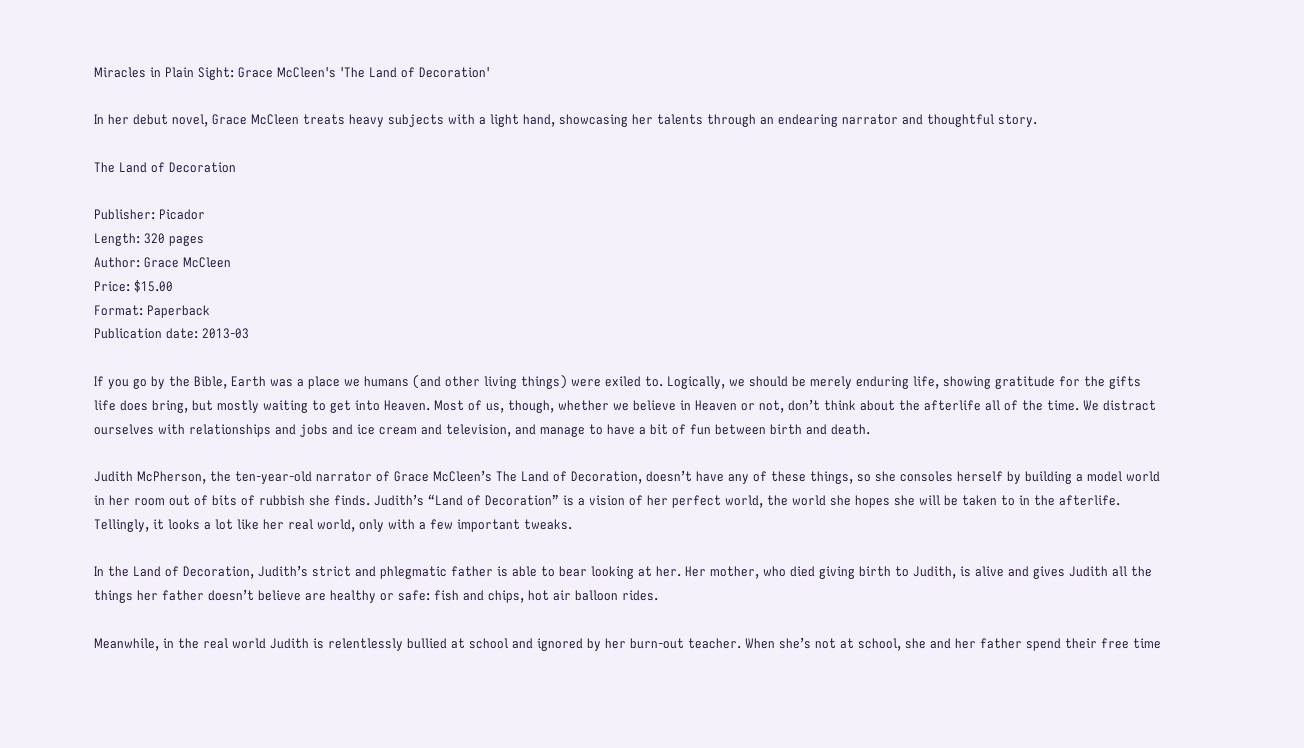Miracles in Plain Sight: Grace McCleen's 'The Land of Decoration'

In her debut novel, Grace McCleen treats heavy subjects with a light hand, showcasing her talents through an endearing narrator and thoughtful story.

The Land of Decoration

Publisher: Picador
Length: 320 pages
Author: Grace McCleen
Price: $15.00
Format: Paperback
Publication date: 2013-03

If you go by the Bible, Earth was a place we humans (and other living things) were exiled to. Logically, we should be merely enduring life, showing gratitude for the gifts life does bring, but mostly waiting to get into Heaven. Most of us, though, whether we believe in Heaven or not, don’t think about the afterlife all of the time. We distract ourselves with relationships and jobs and ice cream and television, and manage to have a bit of fun between birth and death.

Judith McPherson, the ten-year-old narrator of Grace McCleen’s The Land of Decoration, doesn’t have any of these things, so she consoles herself by building a model world in her room out of bits of rubbish she finds. Judith’s “Land of Decoration” is a vision of her perfect world, the world she hopes she will be taken to in the afterlife. Tellingly, it looks a lot like her real world, only with a few important tweaks.

In the Land of Decoration, Judith’s strict and phlegmatic father is able to bear looking at her. Her mother, who died giving birth to Judith, is alive and gives Judith all the things her father doesn’t believe are healthy or safe: fish and chips, hot air balloon rides.

Meanwhile, in the real world Judith is relentlessly bullied at school and ignored by her burn-out teacher. When she’s not at school, she and her father spend their free time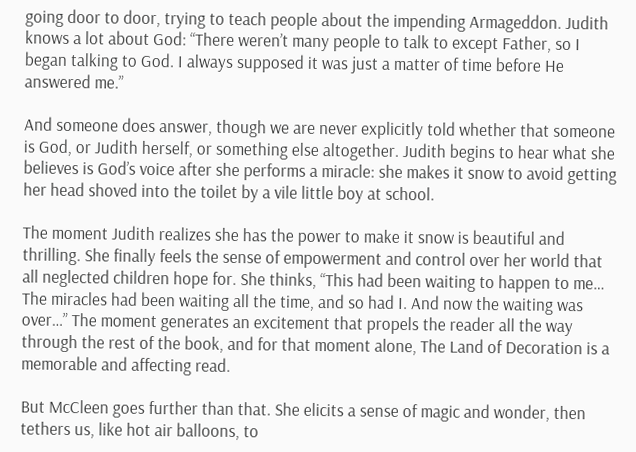going door to door, trying to teach people about the impending Armageddon. Judith knows a lot about God: “There weren’t many people to talk to except Father, so I began talking to God. I always supposed it was just a matter of time before He answered me.”

And someone does answer, though we are never explicitly told whether that someone is God, or Judith herself, or something else altogether. Judith begins to hear what she believes is God’s voice after she performs a miracle: she makes it snow to avoid getting her head shoved into the toilet by a vile little boy at school.

The moment Judith realizes she has the power to make it snow is beautiful and thrilling. She finally feels the sense of empowerment and control over her world that all neglected children hope for. She thinks, “This had been waiting to happen to me… The miracles had been waiting all the time, and so had I. And now the waiting was over…” The moment generates an excitement that propels the reader all the way through the rest of the book, and for that moment alone, The Land of Decoration is a memorable and affecting read.

But McCleen goes further than that. She elicits a sense of magic and wonder, then tethers us, like hot air balloons, to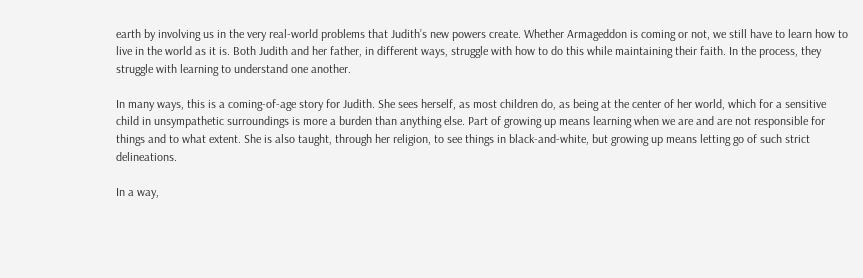earth by involving us in the very real-world problems that Judith’s new powers create. Whether Armageddon is coming or not, we still have to learn how to live in the world as it is. Both Judith and her father, in different ways, struggle with how to do this while maintaining their faith. In the process, they struggle with learning to understand one another.

In many ways, this is a coming-of-age story for Judith. She sees herself, as most children do, as being at the center of her world, which for a sensitive child in unsympathetic surroundings is more a burden than anything else. Part of growing up means learning when we are and are not responsible for things and to what extent. She is also taught, through her religion, to see things in black-and-white, but growing up means letting go of such strict delineations.

In a way,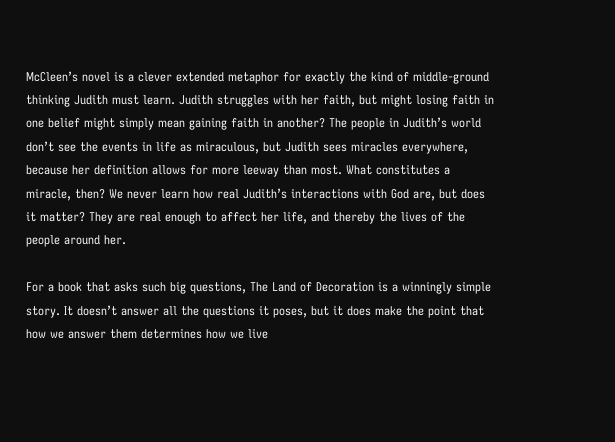McCleen’s novel is a clever extended metaphor for exactly the kind of middle-ground thinking Judith must learn. Judith struggles with her faith, but might losing faith in one belief might simply mean gaining faith in another? The people in Judith’s world don’t see the events in life as miraculous, but Judith sees miracles everywhere, because her definition allows for more leeway than most. What constitutes a miracle, then? We never learn how real Judith’s interactions with God are, but does it matter? They are real enough to affect her life, and thereby the lives of the people around her.

For a book that asks such big questions, The Land of Decoration is a winningly simple story. It doesn’t answer all the questions it poses, but it does make the point that how we answer them determines how we live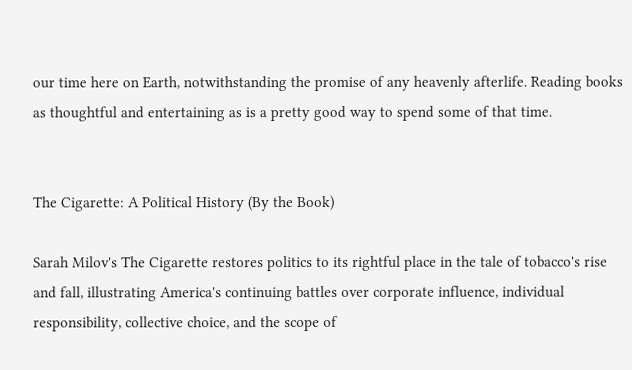our time here on Earth, notwithstanding the promise of any heavenly afterlife. Reading books as thoughtful and entertaining as is a pretty good way to spend some of that time.


The Cigarette: A Political History (By the Book)

Sarah Milov's The Cigarette restores politics to its rightful place in the tale of tobacco's rise and fall, illustrating America's continuing battles over corporate influence, individual responsibility, collective choice, and the scope of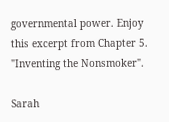governmental power. Enjoy this excerpt from Chapter 5. "Inventing the Nonsmoker".

Sarah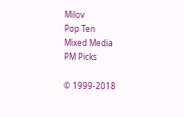Milov
Pop Ten
Mixed Media
PM Picks

© 1999-2018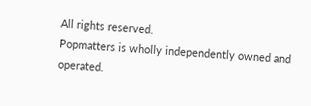All rights reserved.
Popmatters is wholly independently owned and operated.